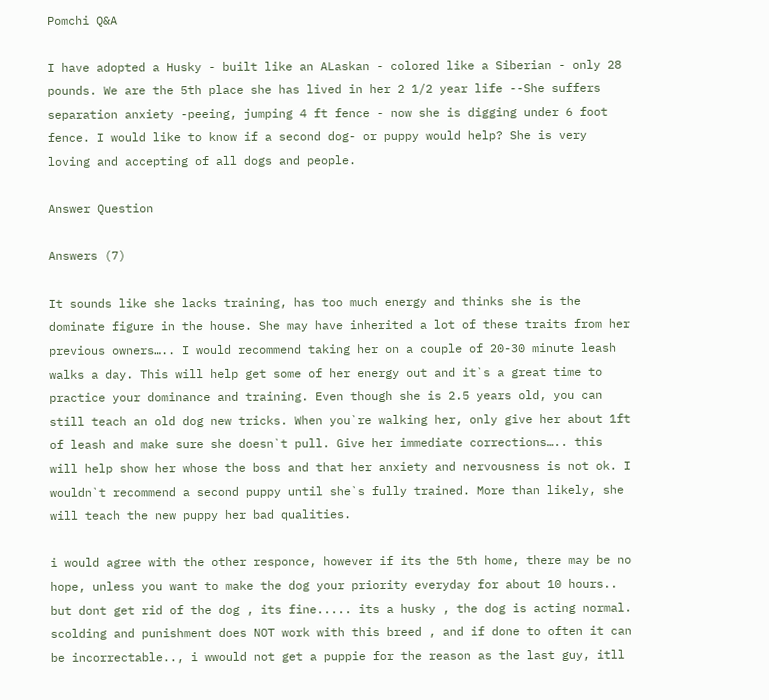Pomchi Q&A

I have adopted a Husky - built like an ALaskan - colored like a Siberian - only 28 pounds. We are the 5th place she has lived in her 2 1/2 year life --She suffers separation anxiety -peeing, jumping 4 ft fence - now she is digging under 6 foot fence. I would like to know if a second dog- or puppy would help? She is very loving and accepting of all dogs and people.

Answer Question

Answers (7)

It sounds like she lacks training, has too much energy and thinks she is the dominate figure in the house. She may have inherited a lot of these traits from her previous owners….. I would recommend taking her on a couple of 20-30 minute leash walks a day. This will help get some of her energy out and it`s a great time to practice your dominance and training. Even though she is 2.5 years old, you can still teach an old dog new tricks. When you`re walking her, only give her about 1ft of leash and make sure she doesn`t pull. Give her immediate corrections….. this will help show her whose the boss and that her anxiety and nervousness is not ok. I wouldn`t recommend a second puppy until she`s fully trained. More than likely, she will teach the new puppy her bad qualities.

i would agree with the other responce, however if its the 5th home, there may be no hope, unless you want to make the dog your priority everyday for about 10 hours.. but dont get rid of the dog , its fine..... its a husky , the dog is acting normal. scolding and punishment does NOT work with this breed , and if done to often it can be incorrectable.., i wwould not get a puppie for the reason as the last guy, itll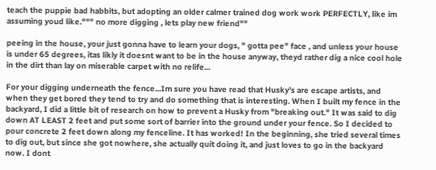teach the puppie bad habbits, but adopting an older calmer trained dog work work PERFECTLY, like im assuming youd like.""" no more digging , lets play new friend""

peeing in the house, your just gonna have to learn your dogs, " gotta pee" face , and unless your house is under 65 degrees, itas likly it doesnt want to be in the house anyway, theyd rather dig a nice cool hole in the dirt than lay on miserable carpet with no relife...

For your digging underneath the fence...Im sure you have read that Husky's are escape artists, and when they get bored they tend to try and do something that is interesting. When I built my fence in the backyard, I did a little bit of research on how to prevent a Husky from "breaking out." It was said to dig down AT LEAST 2 feet and put some sort of barrier into the ground under your fence. So I decided to pour concrete 2 feet down along my fenceline. It has worked! In the beginning, she tried several times to dig out, but since she got nowhere, she actually quit doing it, and just loves to go in the backyard now. I dont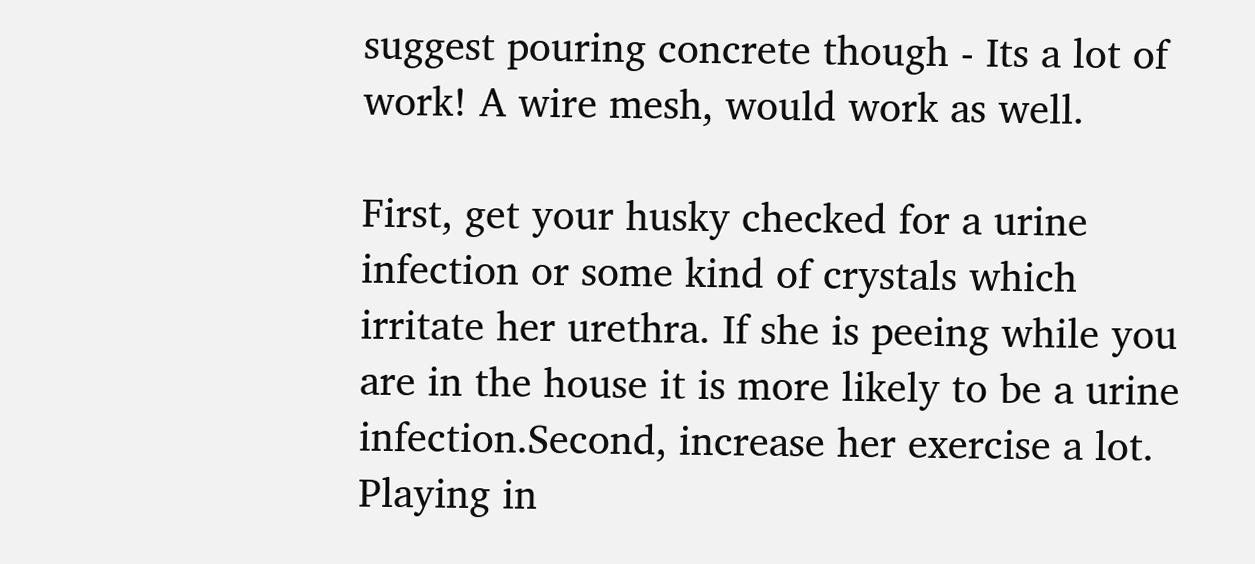suggest pouring concrete though - Its a lot of work! A wire mesh, would work as well.

First, get your husky checked for a urine infection or some kind of crystals which irritate her urethra. If she is peeing while you are in the house it is more likely to be a urine infection.Second, increase her exercise a lot. Playing in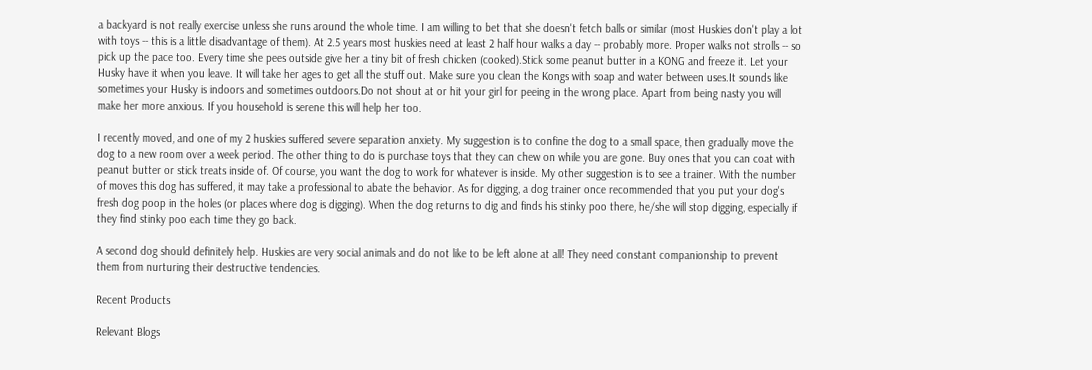a backyard is not really exercise unless she runs around the whole time. I am willing to bet that she doesn't fetch balls or similar (most Huskies don't play a lot with toys -- this is a little disadvantage of them). At 2.5 years most huskies need at least 2 half hour walks a day -- probably more. Proper walks not strolls -- so pick up the pace too. Every time she pees outside give her a tiny bit of fresh chicken (cooked).Stick some peanut butter in a KONG and freeze it. Let your Husky have it when you leave. It will take her ages to get all the stuff out. Make sure you clean the Kongs with soap and water between uses.It sounds like sometimes your Husky is indoors and sometimes outdoors.Do not shout at or hit your girl for peeing in the wrong place. Apart from being nasty you will make her more anxious. If you household is serene this will help her too.

I recently moved, and one of my 2 huskies suffered severe separation anxiety. My suggestion is to confine the dog to a small space, then gradually move the dog to a new room over a week period. The other thing to do is purchase toys that they can chew on while you are gone. Buy ones that you can coat with peanut butter or stick treats inside of. Of course, you want the dog to work for whatever is inside. My other suggestion is to see a trainer. With the number of moves this dog has suffered, it may take a professional to abate the behavior. As for digging, a dog trainer once recommended that you put your dog's fresh dog poop in the holes (or places where dog is digging). When the dog returns to dig and finds his stinky poo there, he/she will stop digging, especially if they find stinky poo each time they go back.

A second dog should definitely help. Huskies are very social animals and do not like to be left alone at all! They need constant companionship to prevent them from nurturing their destructive tendencies.

Recent Products

Relevant Blogs